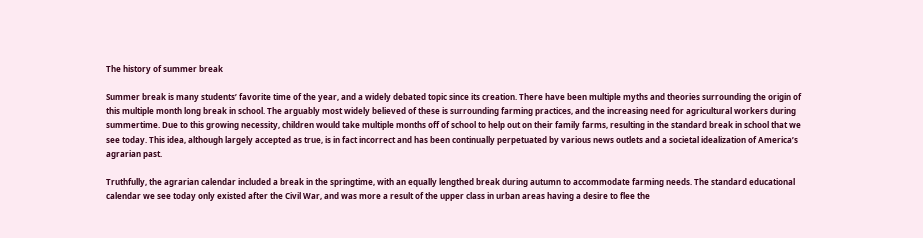The history of summer break

Summer break is many students’ favorite time of the year, and a widely debated topic since its creation. There have been multiple myths and theories surrounding the origin of this multiple month long break in school. The arguably most widely believed of these is surrounding farming practices, and the increasing need for agricultural workers during summertime. Due to this growing necessity, children would take multiple months off of school to help out on their family farms, resulting in the standard break in school that we see today. This idea, although largely accepted as true, is in fact incorrect and has been continually perpetuated by various news outlets and a societal idealization of America’s agrarian past.

Truthfully, the agrarian calendar included a break in the springtime, with an equally lengthed break during autumn to accommodate farming needs. The standard educational calendar we see today only existed after the Civil War, and was more a result of the upper class in urban areas having a desire to flee the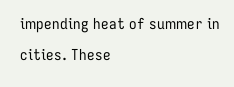impending heat of summer in cities. These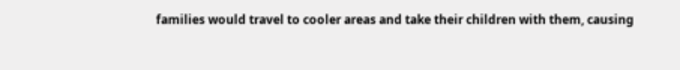families would travel to cooler areas and take their children with them, causing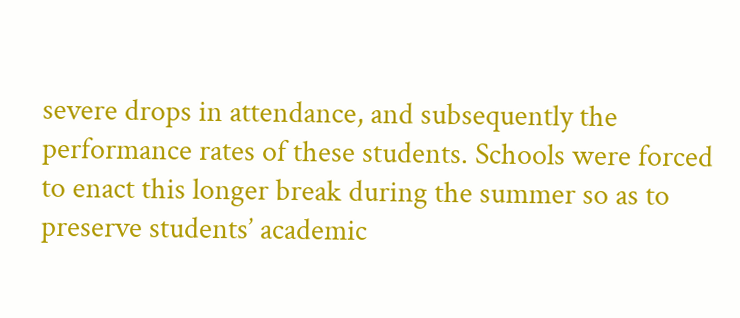severe drops in attendance, and subsequently the performance rates of these students. Schools were forced to enact this longer break during the summer so as to preserve students’ academic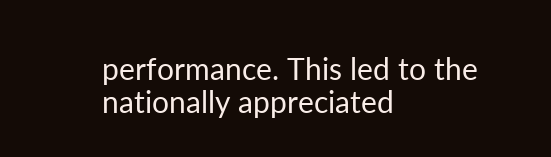performance. This led to the nationally appreciated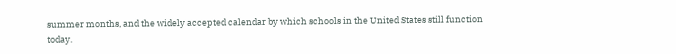summer months, and the widely accepted calendar by which schools in the United States still function today.